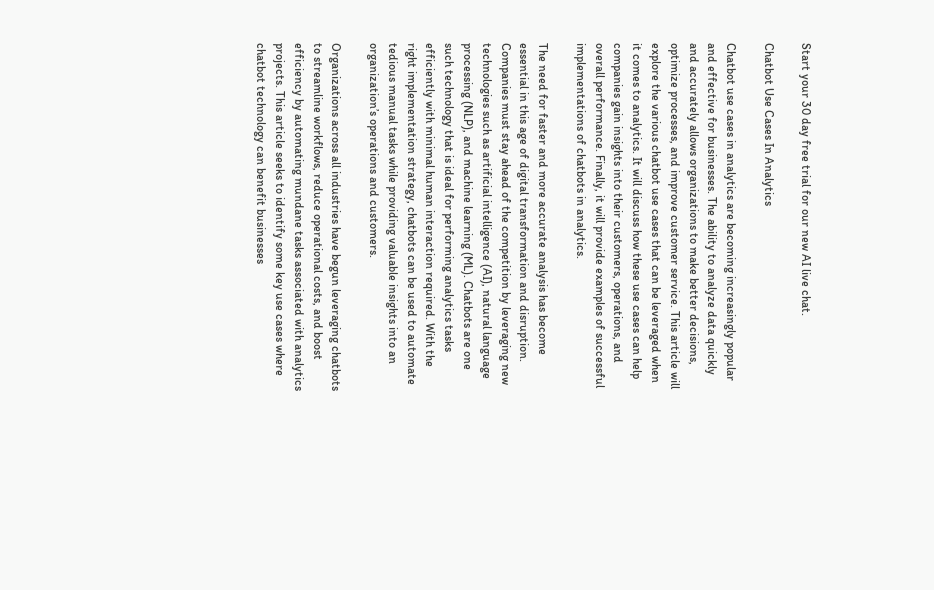Start your 30 day free trial for our new AI live chat.

Chatbot Use Cases In Analytics

Chatbot use cases in analytics are becoming increasingly popular and effective for businesses. The ability to analyze data quickly and accurately allows organizations to make better decisions, optimize processes, and improve customer service. This article will explore the various chatbot use cases that can be leveraged when it comes to analytics. It will discuss how these use cases can help companies gain insights into their customers, operations, and overall performance. Finally, it will provide examples of successful implementations of chatbots in analytics.

The need for faster and more accurate analysis has become essential in this age of digital transformation and disruption. Companies must stay ahead of the competition by leveraging new technologies such as artificial intelligence (AI), natural language processing (NLP), and machine learning (ML). Chatbots are one such technology that is ideal for performing analytics tasks efficiently with minimal human interaction required. With the right implementation strategy, chatbots can be used to automate tedious manual tasks while providing valuable insights into an organization’s operations and customers.

Organizations across all industries have begun leveraging chatbots to streamline workflows, reduce operational costs, and boost efficiency by automating mundane tasks associated with analytics projects. This article seeks to identify some key use cases where chatbot technology can benefit businesses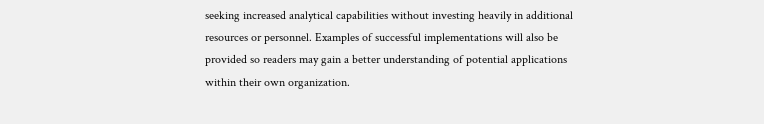seeking increased analytical capabilities without investing heavily in additional resources or personnel. Examples of successful implementations will also be provided so readers may gain a better understanding of potential applications within their own organization.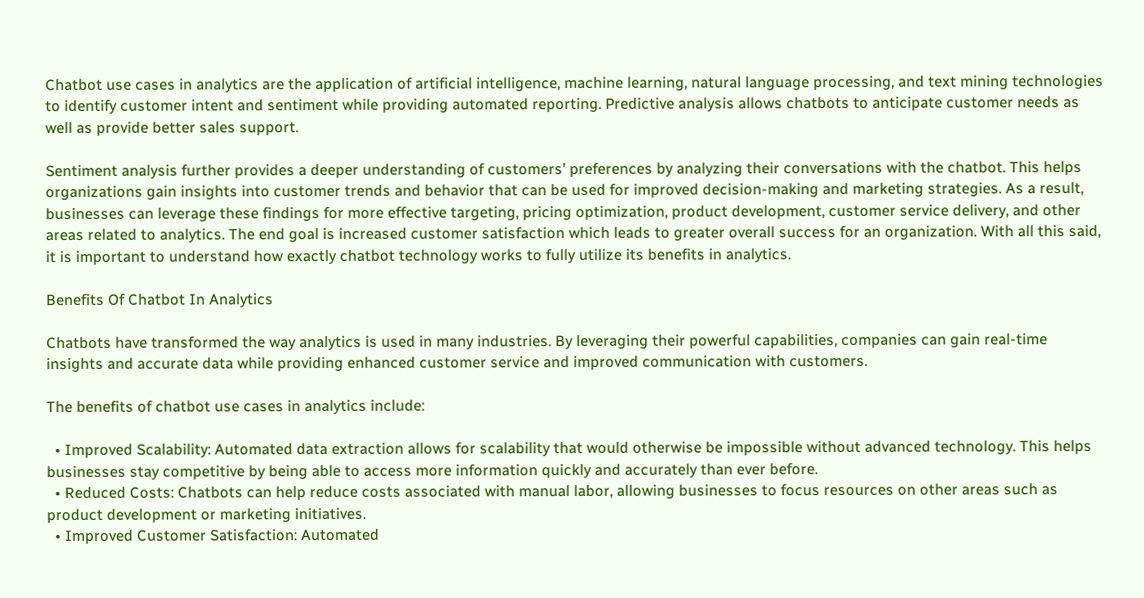Chatbot use cases in analytics are the application of artificial intelligence, machine learning, natural language processing, and text mining technologies to identify customer intent and sentiment while providing automated reporting. Predictive analysis allows chatbots to anticipate customer needs as well as provide better sales support.

Sentiment analysis further provides a deeper understanding of customers’ preferences by analyzing their conversations with the chatbot. This helps organizations gain insights into customer trends and behavior that can be used for improved decision-making and marketing strategies. As a result, businesses can leverage these findings for more effective targeting, pricing optimization, product development, customer service delivery, and other areas related to analytics. The end goal is increased customer satisfaction which leads to greater overall success for an organization. With all this said, it is important to understand how exactly chatbot technology works to fully utilize its benefits in analytics.

Benefits Of Chatbot In Analytics

Chatbots have transformed the way analytics is used in many industries. By leveraging their powerful capabilities, companies can gain real-time insights and accurate data while providing enhanced customer service and improved communication with customers.

The benefits of chatbot use cases in analytics include:

  • Improved Scalability: Automated data extraction allows for scalability that would otherwise be impossible without advanced technology. This helps businesses stay competitive by being able to access more information quickly and accurately than ever before.
  • Reduced Costs: Chatbots can help reduce costs associated with manual labor, allowing businesses to focus resources on other areas such as product development or marketing initiatives.
  • Improved Customer Satisfaction: Automated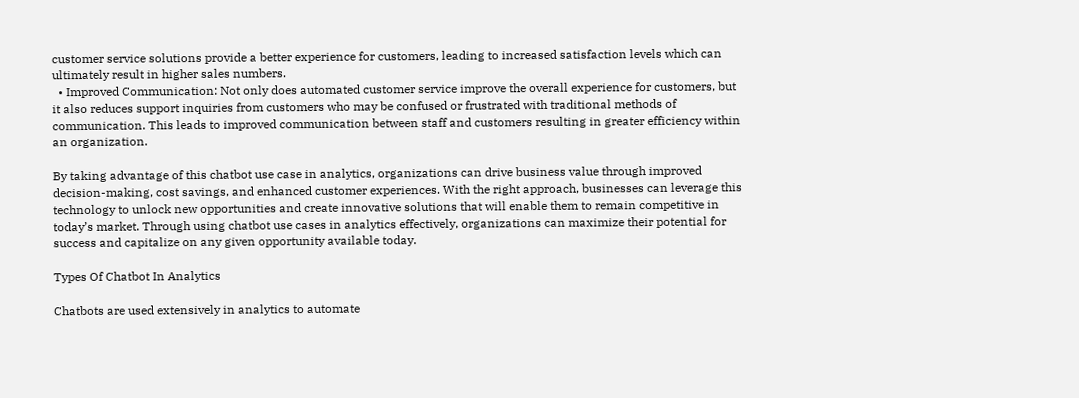customer service solutions provide a better experience for customers, leading to increased satisfaction levels which can ultimately result in higher sales numbers.
  • Improved Communication: Not only does automated customer service improve the overall experience for customers, but it also reduces support inquiries from customers who may be confused or frustrated with traditional methods of communication. This leads to improved communication between staff and customers resulting in greater efficiency within an organization.

By taking advantage of this chatbot use case in analytics, organizations can drive business value through improved decision-making, cost savings, and enhanced customer experiences. With the right approach, businesses can leverage this technology to unlock new opportunities and create innovative solutions that will enable them to remain competitive in today’s market. Through using chatbot use cases in analytics effectively, organizations can maximize their potential for success and capitalize on any given opportunity available today.

Types Of Chatbot In Analytics

Chatbots are used extensively in analytics to automate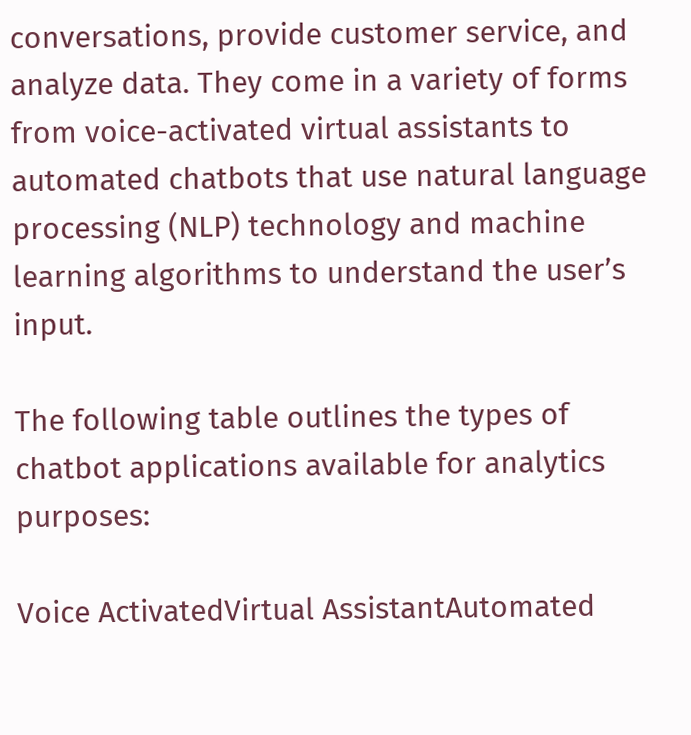conversations, provide customer service, and analyze data. They come in a variety of forms from voice-activated virtual assistants to automated chatbots that use natural language processing (NLP) technology and machine learning algorithms to understand the user’s input.

The following table outlines the types of chatbot applications available for analytics purposes:

Voice ActivatedVirtual AssistantAutomated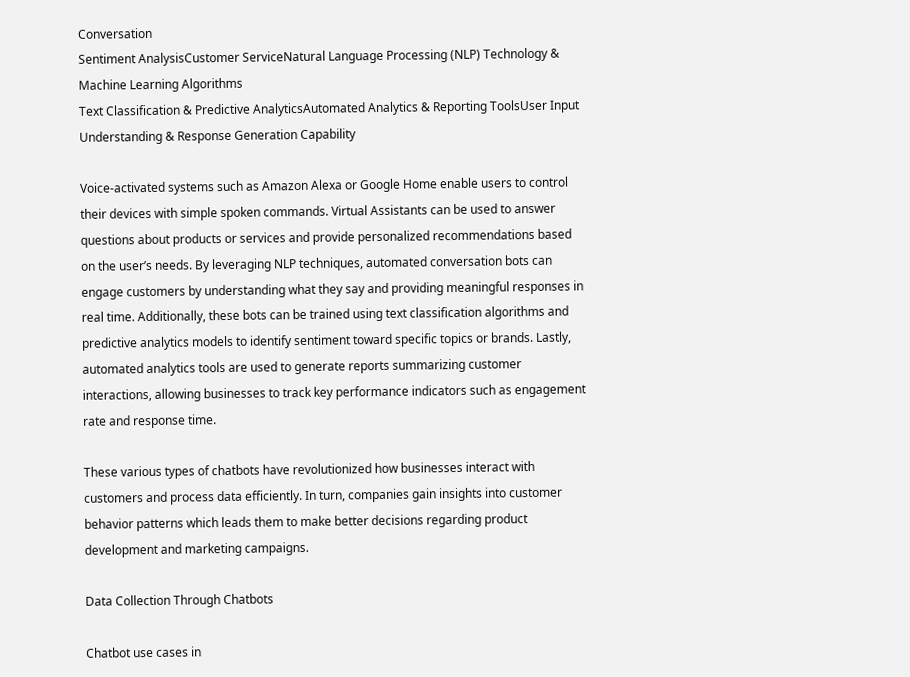Conversation
Sentiment AnalysisCustomer ServiceNatural Language Processing (NLP) Technology & Machine Learning Algorithms
Text Classification & Predictive AnalyticsAutomated Analytics & Reporting ToolsUser Input Understanding & Response Generation Capability

Voice-activated systems such as Amazon Alexa or Google Home enable users to control their devices with simple spoken commands. Virtual Assistants can be used to answer questions about products or services and provide personalized recommendations based on the user’s needs. By leveraging NLP techniques, automated conversation bots can engage customers by understanding what they say and providing meaningful responses in real time. Additionally, these bots can be trained using text classification algorithms and predictive analytics models to identify sentiment toward specific topics or brands. Lastly, automated analytics tools are used to generate reports summarizing customer interactions, allowing businesses to track key performance indicators such as engagement rate and response time.

These various types of chatbots have revolutionized how businesses interact with customers and process data efficiently. In turn, companies gain insights into customer behavior patterns which leads them to make better decisions regarding product development and marketing campaigns.

Data Collection Through Chatbots

Chatbot use cases in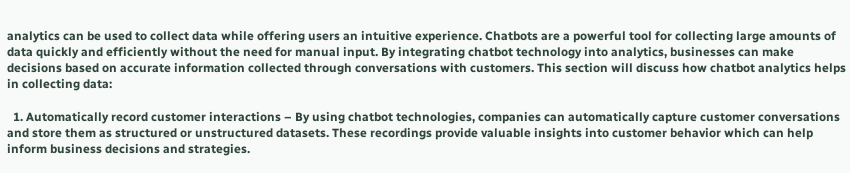analytics can be used to collect data while offering users an intuitive experience. Chatbots are a powerful tool for collecting large amounts of data quickly and efficiently without the need for manual input. By integrating chatbot technology into analytics, businesses can make decisions based on accurate information collected through conversations with customers. This section will discuss how chatbot analytics helps in collecting data:

  1. Automatically record customer interactions – By using chatbot technologies, companies can automatically capture customer conversations and store them as structured or unstructured datasets. These recordings provide valuable insights into customer behavior which can help inform business decisions and strategies.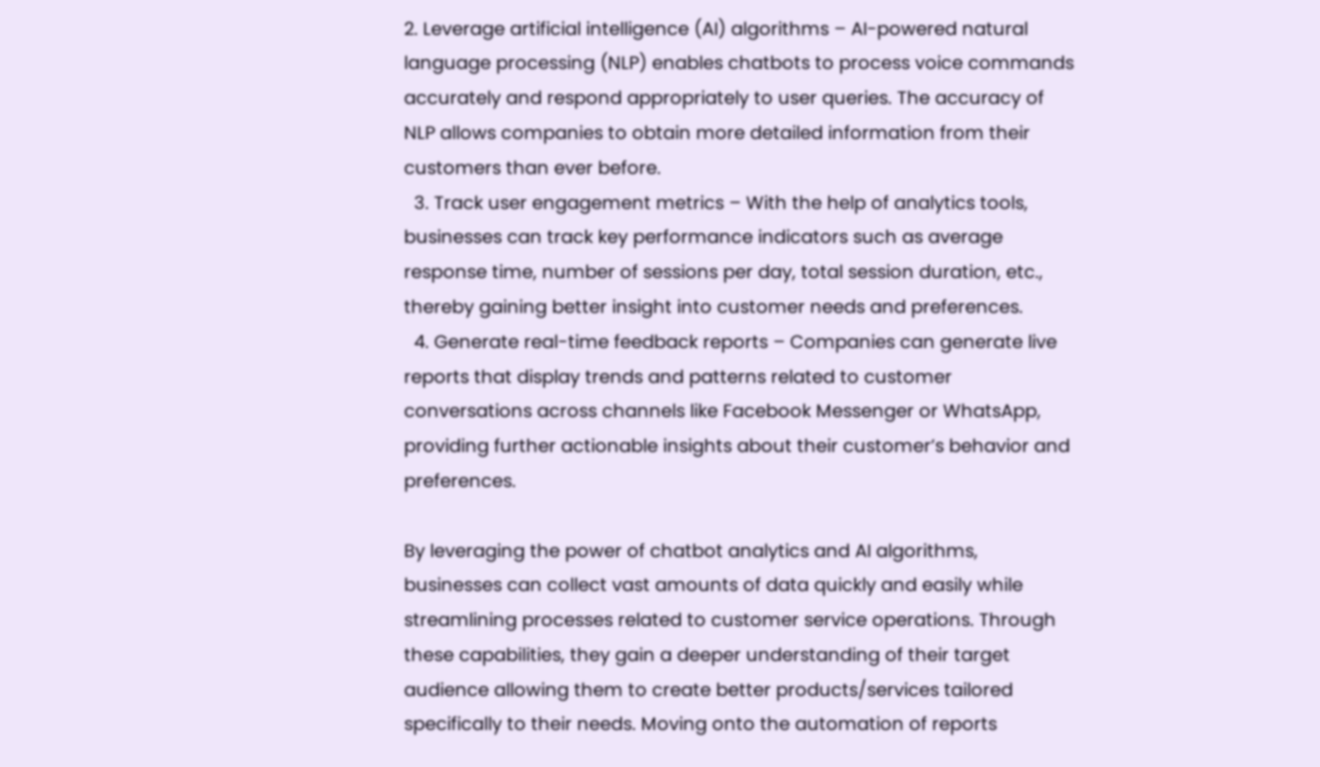2. Leverage artificial intelligence (AI) algorithms – AI-powered natural language processing (NLP) enables chatbots to process voice commands accurately and respond appropriately to user queries. The accuracy of NLP allows companies to obtain more detailed information from their customers than ever before.
  3. Track user engagement metrics – With the help of analytics tools, businesses can track key performance indicators such as average response time, number of sessions per day, total session duration, etc., thereby gaining better insight into customer needs and preferences.
  4. Generate real-time feedback reports – Companies can generate live reports that display trends and patterns related to customer conversations across channels like Facebook Messenger or WhatsApp, providing further actionable insights about their customer’s behavior and preferences.

By leveraging the power of chatbot analytics and AI algorithms, businesses can collect vast amounts of data quickly and easily while streamlining processes related to customer service operations. Through these capabilities, they gain a deeper understanding of their target audience allowing them to create better products/services tailored specifically to their needs. Moving onto the automation of reports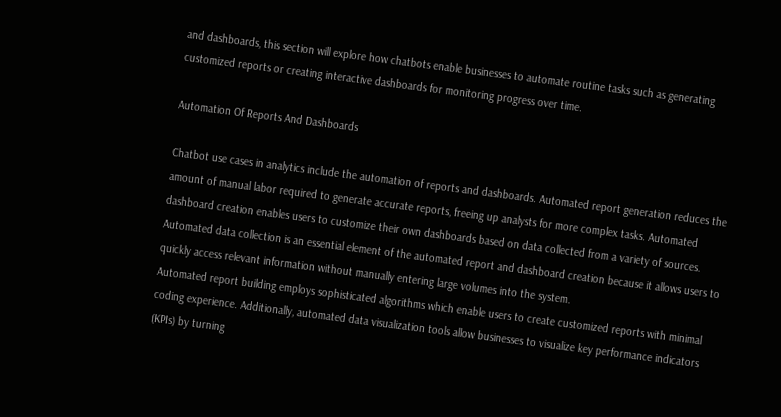and dashboards, this section will explore how chatbots enable businesses to automate routine tasks such as generating customized reports or creating interactive dashboards for monitoring progress over time.

Automation Of Reports And Dashboards

Chatbot use cases in analytics include the automation of reports and dashboards. Automated report generation reduces the amount of manual labor required to generate accurate reports, freeing up analysts for more complex tasks. Automated dashboard creation enables users to customize their own dashboards based on data collected from a variety of sources. Automated data collection is an essential element of the automated report and dashboard creation because it allows users to quickly access relevant information without manually entering large volumes into the system.
Automated report building employs sophisticated algorithms which enable users to create customized reports with minimal coding experience. Additionally, automated data visualization tools allow businesses to visualize key performance indicators (KPIs) by turning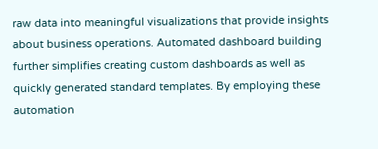raw data into meaningful visualizations that provide insights about business operations. Automated dashboard building further simplifies creating custom dashboards as well as quickly generated standard templates. By employing these automation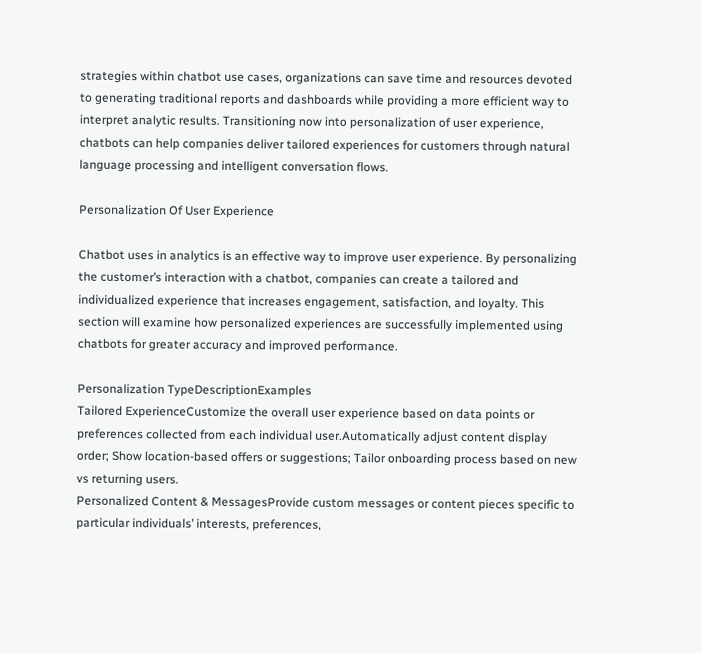strategies within chatbot use cases, organizations can save time and resources devoted to generating traditional reports and dashboards while providing a more efficient way to interpret analytic results. Transitioning now into personalization of user experience, chatbots can help companies deliver tailored experiences for customers through natural language processing and intelligent conversation flows.

Personalization Of User Experience

Chatbot uses in analytics is an effective way to improve user experience. By personalizing the customer’s interaction with a chatbot, companies can create a tailored and individualized experience that increases engagement, satisfaction, and loyalty. This section will examine how personalized experiences are successfully implemented using chatbots for greater accuracy and improved performance.

Personalization TypeDescriptionExamples
Tailored ExperienceCustomize the overall user experience based on data points or preferences collected from each individual user.Automatically adjust content display order; Show location-based offers or suggestions; Tailor onboarding process based on new vs returning users.
Personalized Content & MessagesProvide custom messages or content pieces specific to particular individuals’ interests, preferences,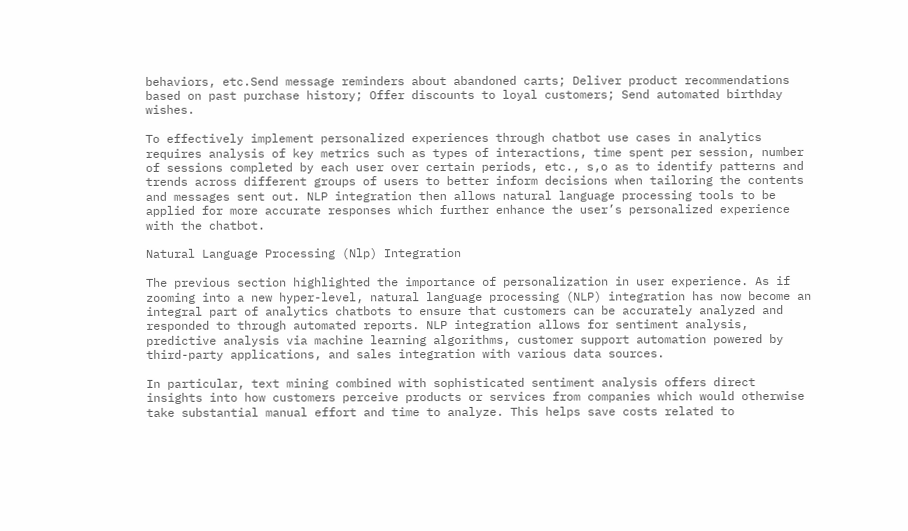behaviors, etc.Send message reminders about abandoned carts; Deliver product recommendations based on past purchase history; Offer discounts to loyal customers; Send automated birthday wishes.

To effectively implement personalized experiences through chatbot use cases in analytics requires analysis of key metrics such as types of interactions, time spent per session, number of sessions completed by each user over certain periods, etc., s,o as to identify patterns and trends across different groups of users to better inform decisions when tailoring the contents and messages sent out. NLP integration then allows natural language processing tools to be applied for more accurate responses which further enhance the user’s personalized experience with the chatbot.

Natural Language Processing (Nlp) Integration

The previous section highlighted the importance of personalization in user experience. As if zooming into a new hyper-level, natural language processing (NLP) integration has now become an integral part of analytics chatbots to ensure that customers can be accurately analyzed and responded to through automated reports. NLP integration allows for sentiment analysis, predictive analysis via machine learning algorithms, customer support automation powered by third-party applications, and sales integration with various data sources.

In particular, text mining combined with sophisticated sentiment analysis offers direct insights into how customers perceive products or services from companies which would otherwise take substantial manual effort and time to analyze. This helps save costs related to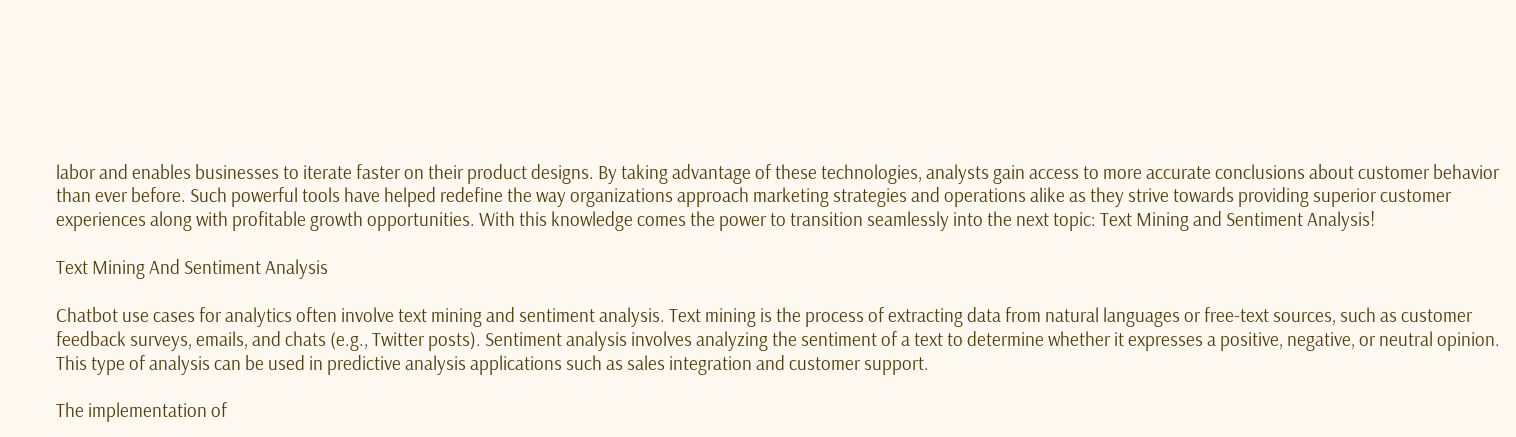labor and enables businesses to iterate faster on their product designs. By taking advantage of these technologies, analysts gain access to more accurate conclusions about customer behavior than ever before. Such powerful tools have helped redefine the way organizations approach marketing strategies and operations alike as they strive towards providing superior customer experiences along with profitable growth opportunities. With this knowledge comes the power to transition seamlessly into the next topic: Text Mining and Sentiment Analysis!

Text Mining And Sentiment Analysis

Chatbot use cases for analytics often involve text mining and sentiment analysis. Text mining is the process of extracting data from natural languages or free-text sources, such as customer feedback surveys, emails, and chats (e.g., Twitter posts). Sentiment analysis involves analyzing the sentiment of a text to determine whether it expresses a positive, negative, or neutral opinion. This type of analysis can be used in predictive analysis applications such as sales integration and customer support.

The implementation of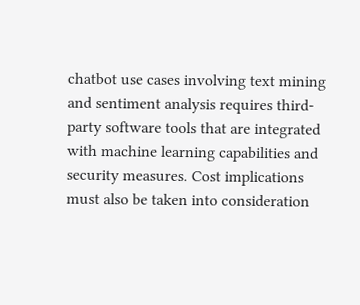chatbot use cases involving text mining and sentiment analysis requires third-party software tools that are integrated with machine learning capabilities and security measures. Cost implications must also be taken into consideration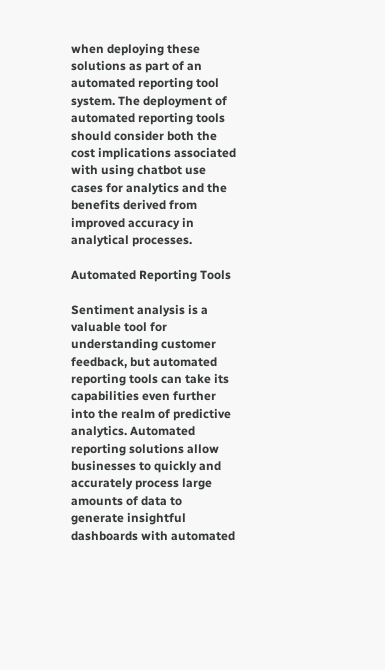when deploying these solutions as part of an automated reporting tool system. The deployment of automated reporting tools should consider both the cost implications associated with using chatbot use cases for analytics and the benefits derived from improved accuracy in analytical processes.

Automated Reporting Tools

Sentiment analysis is a valuable tool for understanding customer feedback, but automated reporting tools can take its capabilities even further into the realm of predictive analytics. Automated reporting solutions allow businesses to quickly and accurately process large amounts of data to generate insightful dashboards with automated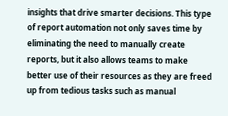insights that drive smarter decisions. This type of report automation not only saves time by eliminating the need to manually create reports, but it also allows teams to make better use of their resources as they are freed up from tedious tasks such as manual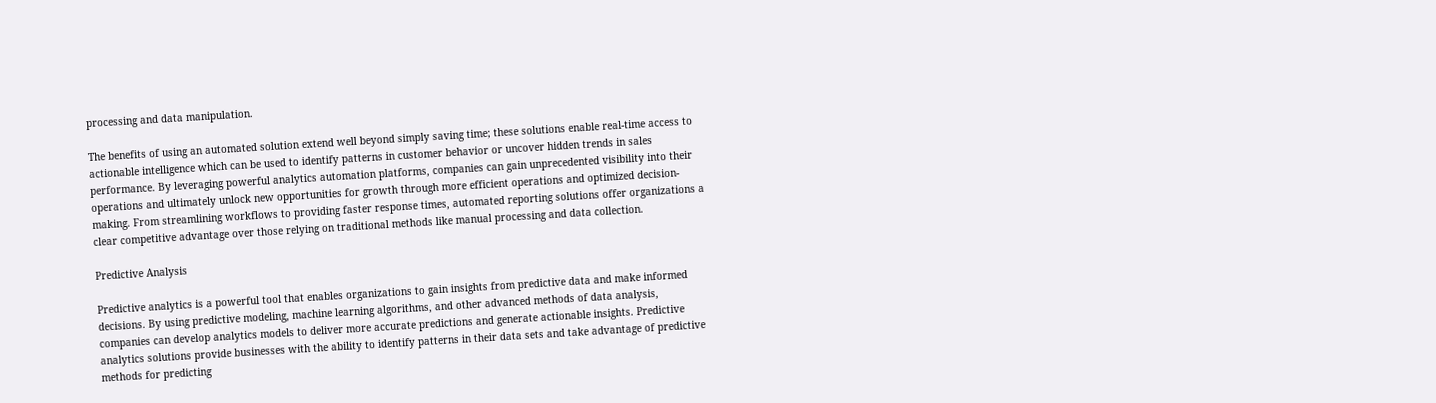processing and data manipulation.

The benefits of using an automated solution extend well beyond simply saving time; these solutions enable real-time access to actionable intelligence which can be used to identify patterns in customer behavior or uncover hidden trends in sales performance. By leveraging powerful analytics automation platforms, companies can gain unprecedented visibility into their operations and ultimately unlock new opportunities for growth through more efficient operations and optimized decision-making. From streamlining workflows to providing faster response times, automated reporting solutions offer organizations a clear competitive advantage over those relying on traditional methods like manual processing and data collection.

Predictive Analysis

Predictive analytics is a powerful tool that enables organizations to gain insights from predictive data and make informed decisions. By using predictive modeling, machine learning algorithms, and other advanced methods of data analysis, companies can develop analytics models to deliver more accurate predictions and generate actionable insights. Predictive analytics solutions provide businesses with the ability to identify patterns in their data sets and take advantage of predictive methods for predicting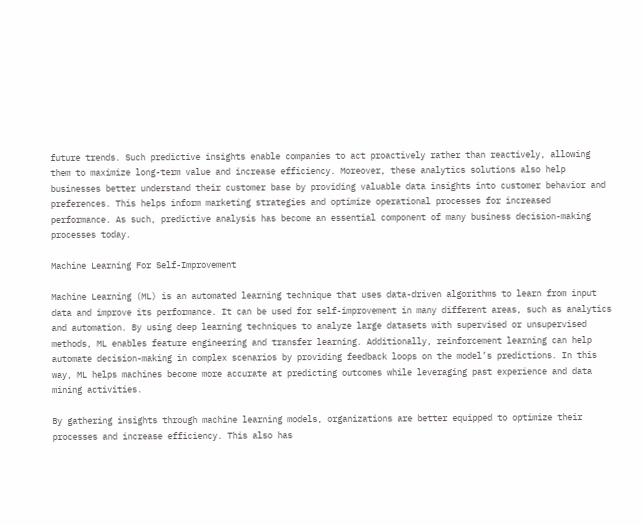future trends. Such predictive insights enable companies to act proactively rather than reactively, allowing them to maximize long-term value and increase efficiency. Moreover, these analytics solutions also help businesses better understand their customer base by providing valuable data insights into customer behavior and preferences. This helps inform marketing strategies and optimize operational processes for increased performance. As such, predictive analysis has become an essential component of many business decision-making processes today.

Machine Learning For Self-Improvement

Machine Learning (ML) is an automated learning technique that uses data-driven algorithms to learn from input data and improve its performance. It can be used for self-improvement in many different areas, such as analytics and automation. By using deep learning techniques to analyze large datasets with supervised or unsupervised methods, ML enables feature engineering and transfer learning. Additionally, reinforcement learning can help automate decision-making in complex scenarios by providing feedback loops on the model’s predictions. In this way, ML helps machines become more accurate at predicting outcomes while leveraging past experience and data mining activities.

By gathering insights through machine learning models, organizations are better equipped to optimize their processes and increase efficiency. This also has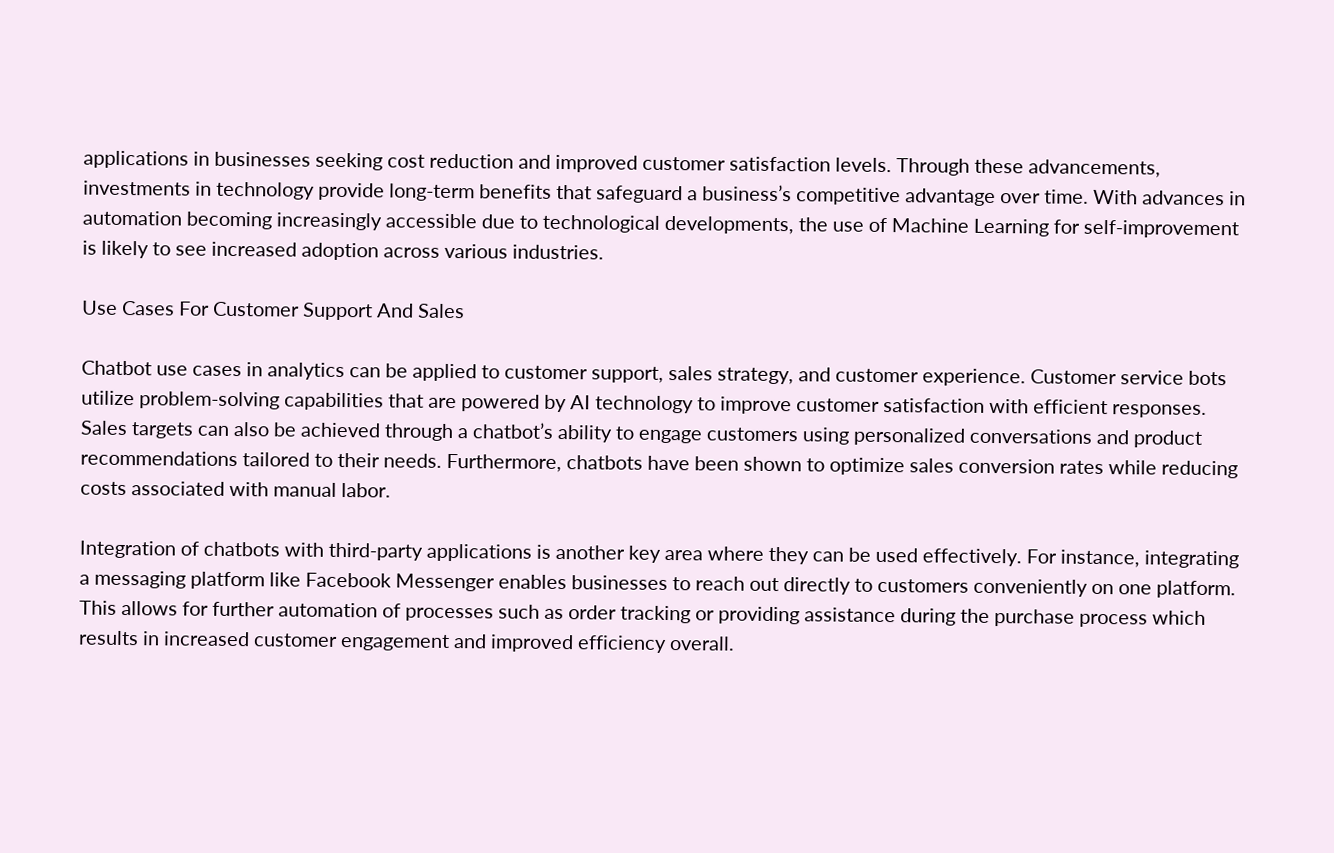applications in businesses seeking cost reduction and improved customer satisfaction levels. Through these advancements, investments in technology provide long-term benefits that safeguard a business’s competitive advantage over time. With advances in automation becoming increasingly accessible due to technological developments, the use of Machine Learning for self-improvement is likely to see increased adoption across various industries.

Use Cases For Customer Support And Sales

Chatbot use cases in analytics can be applied to customer support, sales strategy, and customer experience. Customer service bots utilize problem-solving capabilities that are powered by AI technology to improve customer satisfaction with efficient responses. Sales targets can also be achieved through a chatbot’s ability to engage customers using personalized conversations and product recommendations tailored to their needs. Furthermore, chatbots have been shown to optimize sales conversion rates while reducing costs associated with manual labor.

Integration of chatbots with third-party applications is another key area where they can be used effectively. For instance, integrating a messaging platform like Facebook Messenger enables businesses to reach out directly to customers conveniently on one platform. This allows for further automation of processes such as order tracking or providing assistance during the purchase process which results in increased customer engagement and improved efficiency overall.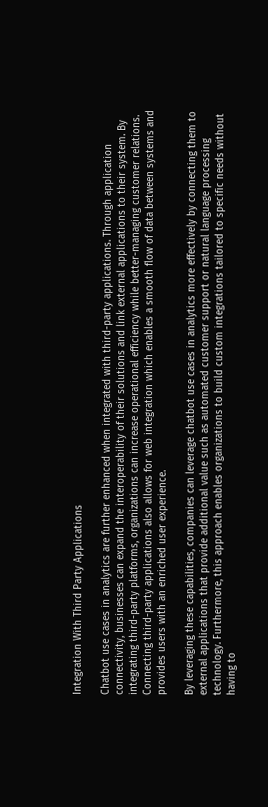Integration With Third Party Applications

Chatbot use cases in analytics are further enhanced when integrated with third-party applications. Through application connectivity, businesses can expand the interoperability of their solutions and link external applications to their system. By integrating third-party platforms, organizations can increase operational efficiency while better-managing customer relations. Connecting third-party applications also allows for web integration which enables a smooth flow of data between systems and provides users with an enriched user experience.

By leveraging these capabilities, companies can leverage chatbot use cases in analytics more effectively by connecting them to external applications that provide additional value such as automated customer support or natural language processing technology. Furthermore, this approach enables organizations to build custom integrations tailored to specific needs without having to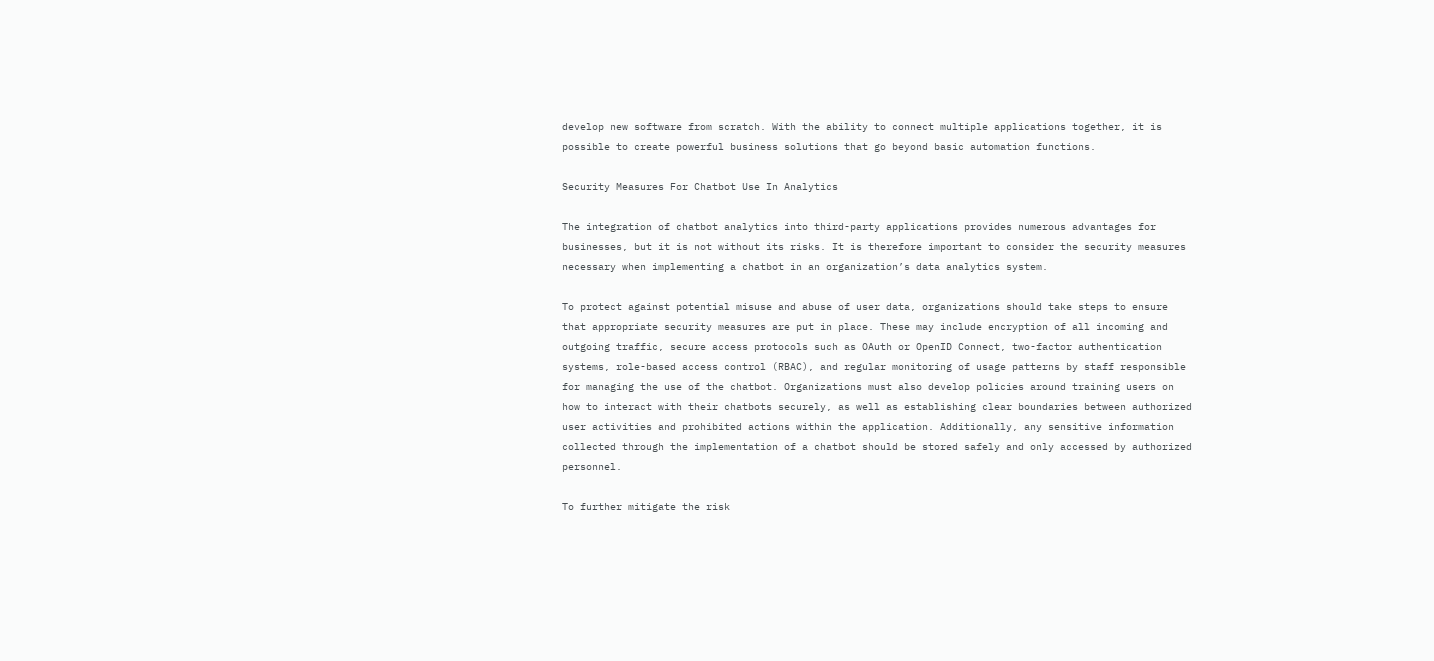develop new software from scratch. With the ability to connect multiple applications together, it is possible to create powerful business solutions that go beyond basic automation functions.

Security Measures For Chatbot Use In Analytics

The integration of chatbot analytics into third-party applications provides numerous advantages for businesses, but it is not without its risks. It is therefore important to consider the security measures necessary when implementing a chatbot in an organization’s data analytics system.

To protect against potential misuse and abuse of user data, organizations should take steps to ensure that appropriate security measures are put in place. These may include encryption of all incoming and outgoing traffic, secure access protocols such as OAuth or OpenID Connect, two-factor authentication systems, role-based access control (RBAC), and regular monitoring of usage patterns by staff responsible for managing the use of the chatbot. Organizations must also develop policies around training users on how to interact with their chatbots securely, as well as establishing clear boundaries between authorized user activities and prohibited actions within the application. Additionally, any sensitive information collected through the implementation of a chatbot should be stored safely and only accessed by authorized personnel.

To further mitigate the risk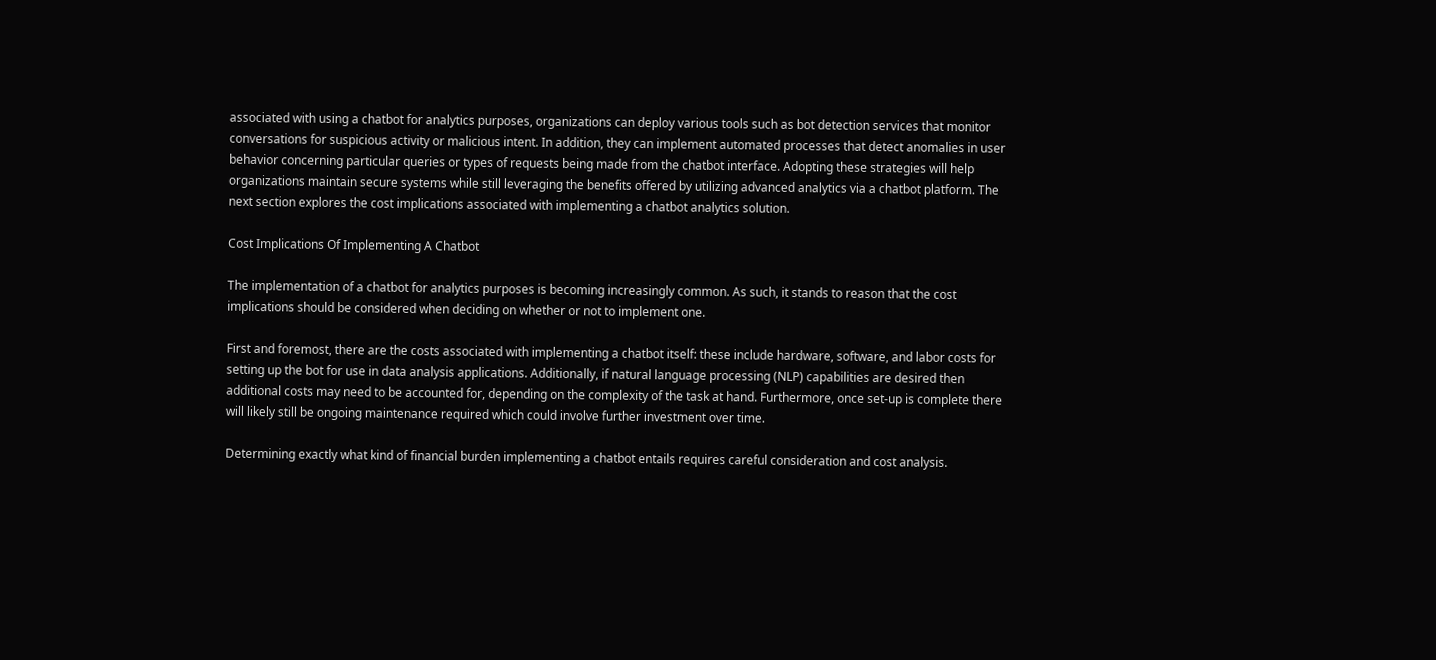associated with using a chatbot for analytics purposes, organizations can deploy various tools such as bot detection services that monitor conversations for suspicious activity or malicious intent. In addition, they can implement automated processes that detect anomalies in user behavior concerning particular queries or types of requests being made from the chatbot interface. Adopting these strategies will help organizations maintain secure systems while still leveraging the benefits offered by utilizing advanced analytics via a chatbot platform. The next section explores the cost implications associated with implementing a chatbot analytics solution.

Cost Implications Of Implementing A Chatbot

The implementation of a chatbot for analytics purposes is becoming increasingly common. As such, it stands to reason that the cost implications should be considered when deciding on whether or not to implement one.

First and foremost, there are the costs associated with implementing a chatbot itself: these include hardware, software, and labor costs for setting up the bot for use in data analysis applications. Additionally, if natural language processing (NLP) capabilities are desired then additional costs may need to be accounted for, depending on the complexity of the task at hand. Furthermore, once set-up is complete there will likely still be ongoing maintenance required which could involve further investment over time.

Determining exactly what kind of financial burden implementing a chatbot entails requires careful consideration and cost analysis.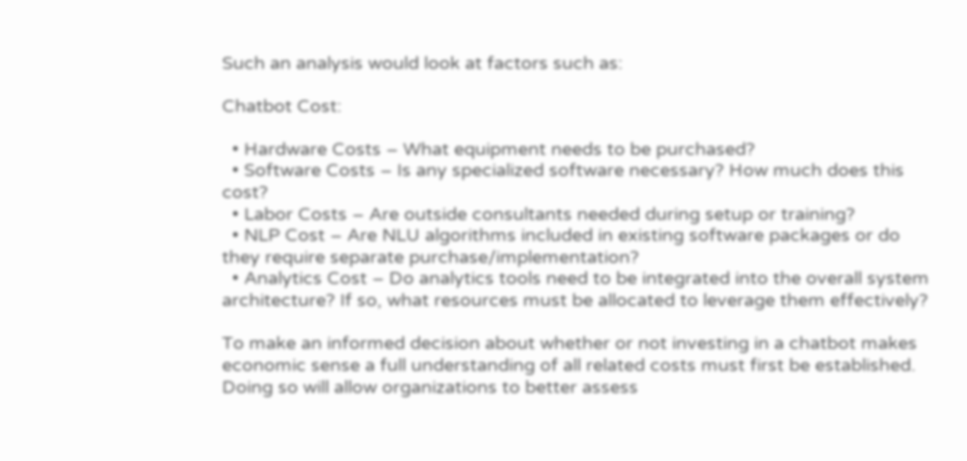Such an analysis would look at factors such as:

Chatbot Cost:

  • Hardware Costs – What equipment needs to be purchased?
  • Software Costs – Is any specialized software necessary? How much does this cost?
  • Labor Costs – Are outside consultants needed during setup or training?
  • NLP Cost – Are NLU algorithms included in existing software packages or do they require separate purchase/implementation?
  • Analytics Cost – Do analytics tools need to be integrated into the overall system architecture? If so, what resources must be allocated to leverage them effectively?

To make an informed decision about whether or not investing in a chatbot makes economic sense a full understanding of all related costs must first be established. Doing so will allow organizations to better assess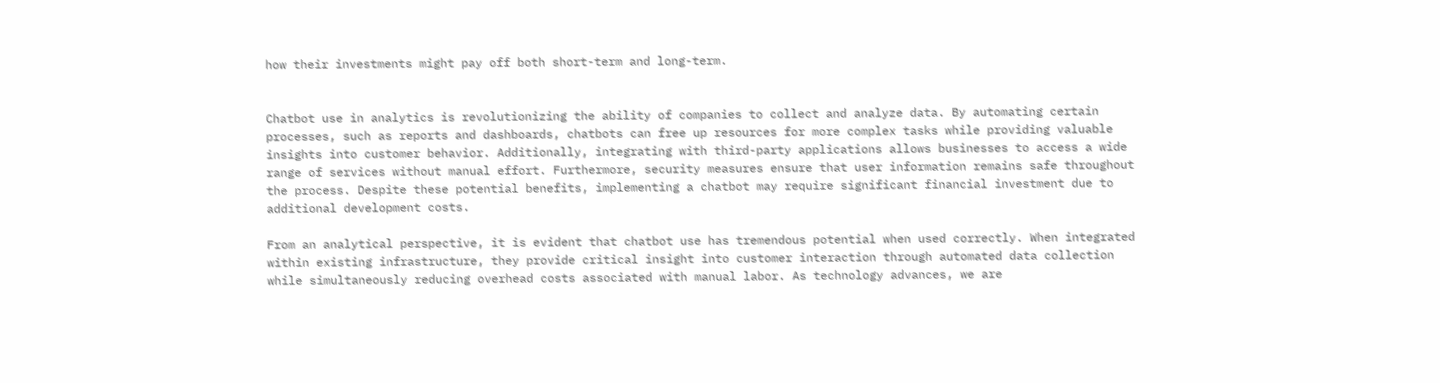how their investments might pay off both short-term and long-term.


Chatbot use in analytics is revolutionizing the ability of companies to collect and analyze data. By automating certain processes, such as reports and dashboards, chatbots can free up resources for more complex tasks while providing valuable insights into customer behavior. Additionally, integrating with third-party applications allows businesses to access a wide range of services without manual effort. Furthermore, security measures ensure that user information remains safe throughout the process. Despite these potential benefits, implementing a chatbot may require significant financial investment due to additional development costs.

From an analytical perspective, it is evident that chatbot use has tremendous potential when used correctly. When integrated within existing infrastructure, they provide critical insight into customer interaction through automated data collection while simultaneously reducing overhead costs associated with manual labor. As technology advances, we are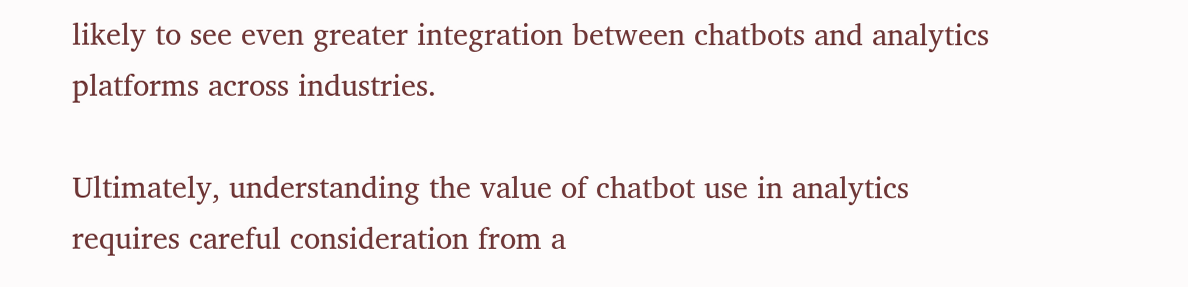likely to see even greater integration between chatbots and analytics platforms across industries.

Ultimately, understanding the value of chatbot use in analytics requires careful consideration from a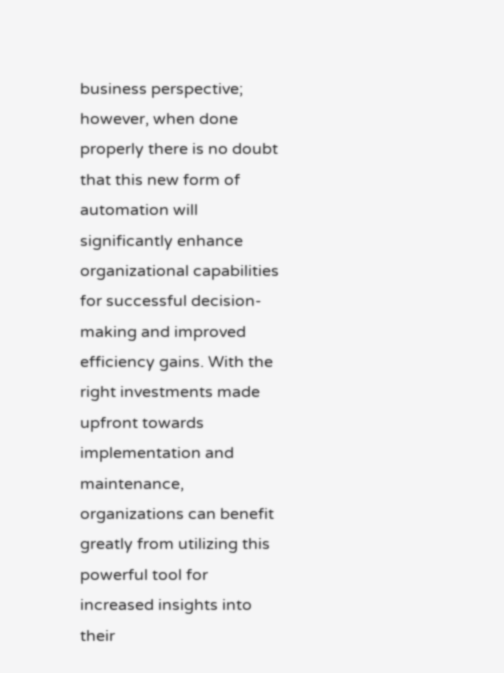business perspective; however, when done properly there is no doubt that this new form of automation will significantly enhance organizational capabilities for successful decision-making and improved efficiency gains. With the right investments made upfront towards implementation and maintenance, organizations can benefit greatly from utilizing this powerful tool for increased insights into their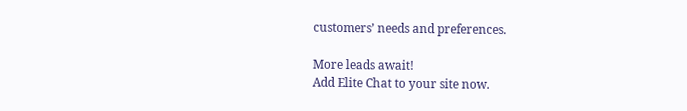customers’ needs and preferences.

More leads await!
Add Elite Chat to your site now.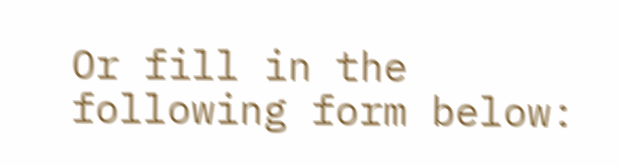Or fill in the following form below: